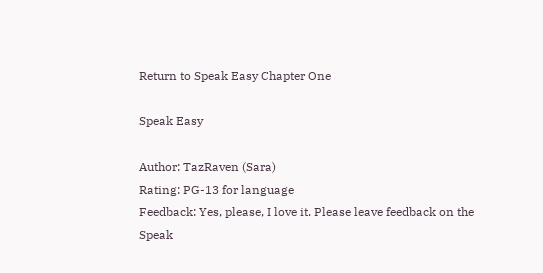Return to Speak Easy Chapter One

Speak Easy

Author: TazRaven (Sara)
Rating: PG-13 for language
Feedback: Yes, please, I love it. Please leave feedback on the Speak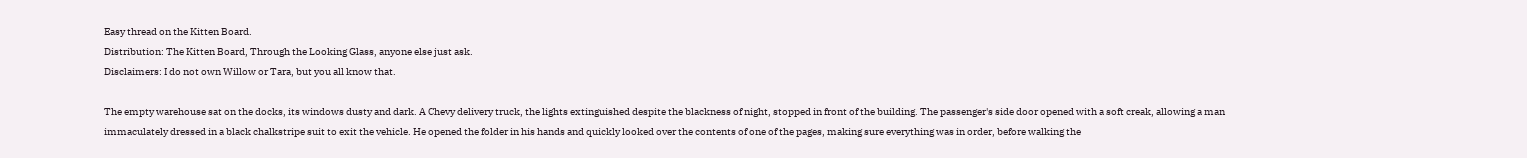Easy thread on the Kitten Board.
Distribution: The Kitten Board, Through the Looking Glass, anyone else just ask.
Disclaimers: I do not own Willow or Tara, but you all know that.

The empty warehouse sat on the docks, its windows dusty and dark. A Chevy delivery truck, the lights extinguished despite the blackness of night, stopped in front of the building. The passenger's side door opened with a soft creak, allowing a man immaculately dressed in a black chalkstripe suit to exit the vehicle. He opened the folder in his hands and quickly looked over the contents of one of the pages, making sure everything was in order, before walking the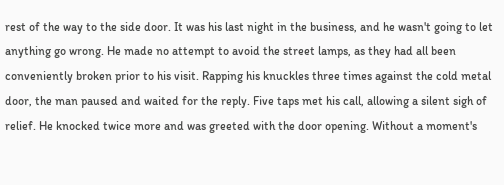rest of the way to the side door. It was his last night in the business, and he wasn't going to let anything go wrong. He made no attempt to avoid the street lamps, as they had all been conveniently broken prior to his visit. Rapping his knuckles three times against the cold metal door, the man paused and waited for the reply. Five taps met his call, allowing a silent sigh of relief. He knocked twice more and was greeted with the door opening. Without a moment's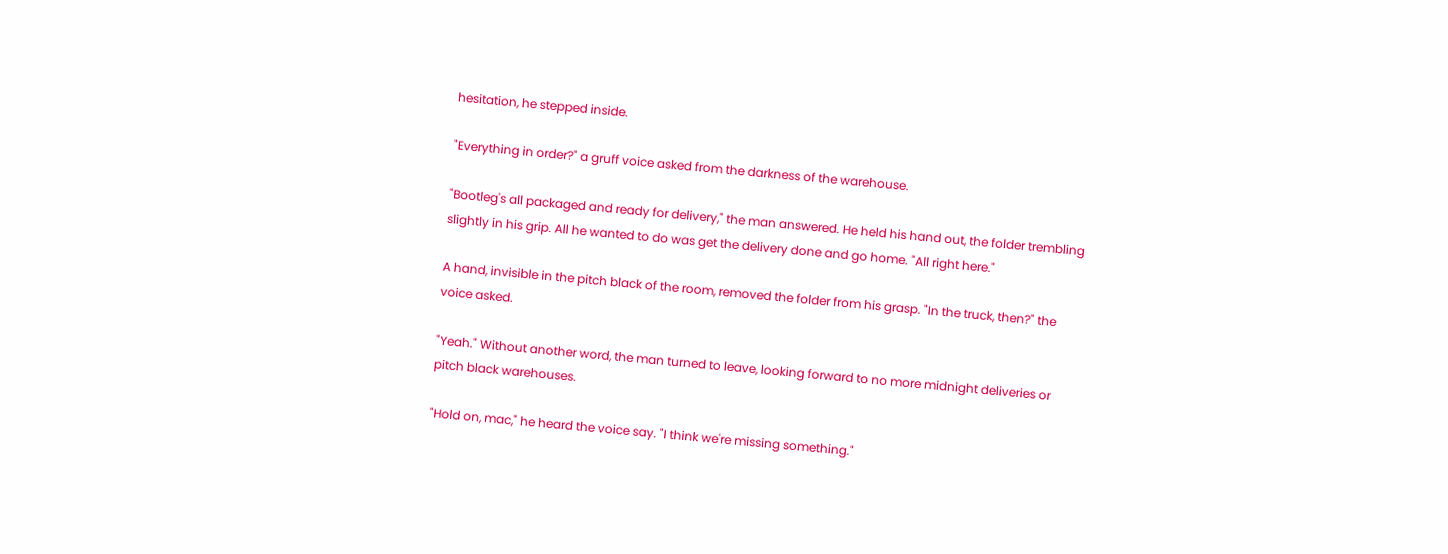hesitation, he stepped inside.

"Everything in order?" a gruff voice asked from the darkness of the warehouse.

"Bootleg's all packaged and ready for delivery," the man answered. He held his hand out, the folder trembling slightly in his grip. All he wanted to do was get the delivery done and go home. "All right here."

A hand, invisible in the pitch black of the room, removed the folder from his grasp. "In the truck, then?" the voice asked.

"Yeah." Without another word, the man turned to leave, looking forward to no more midnight deliveries or pitch black warehouses.

"Hold on, mac," he heard the voice say. "I think we're missing something."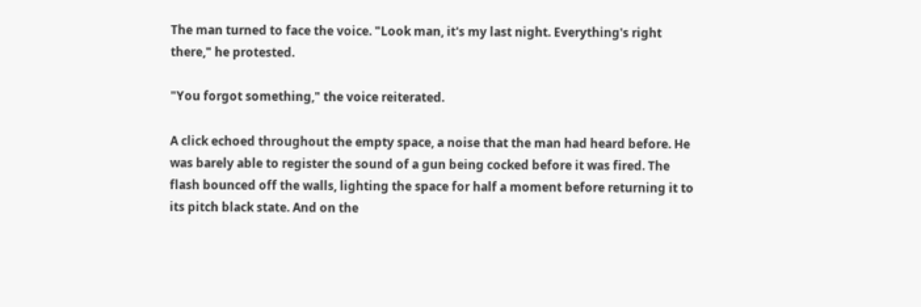The man turned to face the voice. "Look man, it's my last night. Everything's right there," he protested.

"You forgot something," the voice reiterated.

A click echoed throughout the empty space, a noise that the man had heard before. He was barely able to register the sound of a gun being cocked before it was fired. The flash bounced off the walls, lighting the space for half a moment before returning it to its pitch black state. And on the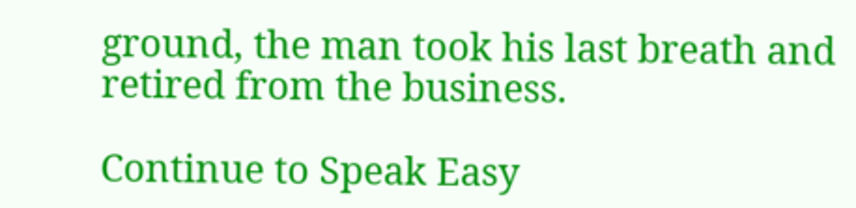ground, the man took his last breath and retired from the business.

Continue to Speak Easy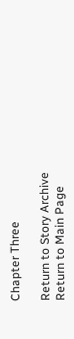Chapter Three

Return to Story Archive
Return to Main Page